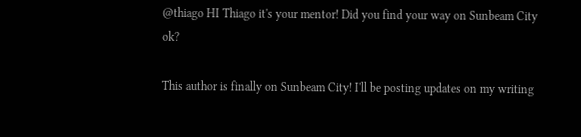@thiago HI Thiago it's your mentor! Did you find your way on Sunbeam City ok?

This author is finally on Sunbeam City! I'll be posting updates on my writing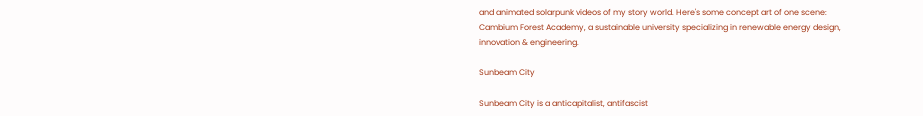and animated solarpunk videos of my story world. Here's some concept art of one scene: Cambium Forest Academy, a sustainable university specializing in renewable energy design, innovation & engineering.

Sunbeam City

Sunbeam City is a anticapitalist, antifascist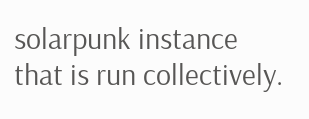solarpunk instance that is run collectively.